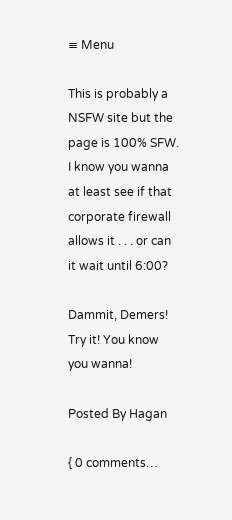≡ Menu

This is probably a NSFW site but the page is 100% SFW. I know you wanna at least see if that corporate firewall allows it . . . or can it wait until 6:00?

Dammit, Demers! Try it! You know you wanna!

Posted By Hagan

{ 0 comments…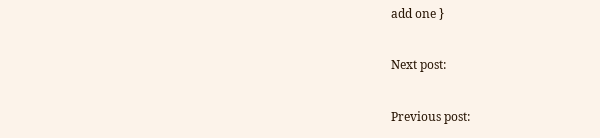add one }

Next post:

Previous post: